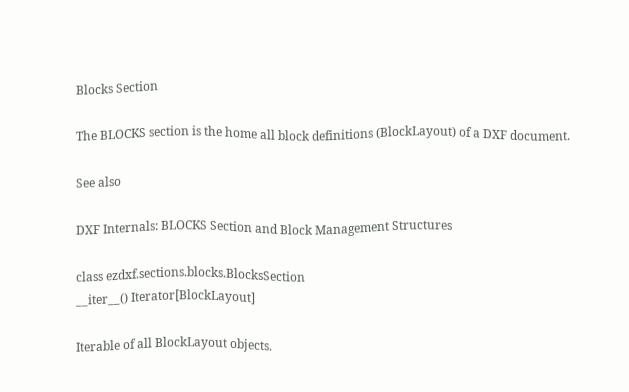Blocks Section

The BLOCKS section is the home all block definitions (BlockLayout) of a DXF document.

See also

DXF Internals: BLOCKS Section and Block Management Structures

class ezdxf.sections.blocks.BlocksSection
__iter__() Iterator[BlockLayout]

Iterable of all BlockLayout objects.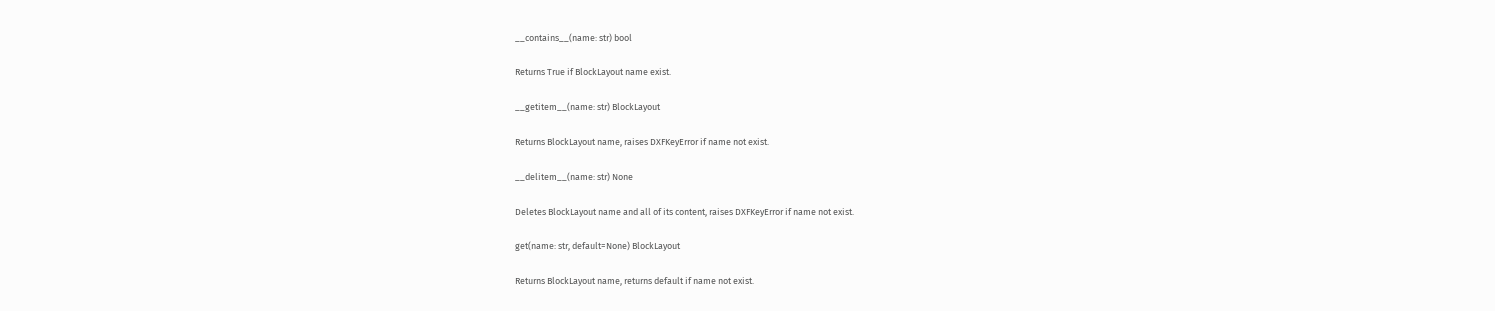__contains__(name: str) bool

Returns True if BlockLayout name exist.

__getitem__(name: str) BlockLayout

Returns BlockLayout name, raises DXFKeyError if name not exist.

__delitem__(name: str) None

Deletes BlockLayout name and all of its content, raises DXFKeyError if name not exist.

get(name: str, default=None) BlockLayout

Returns BlockLayout name, returns default if name not exist.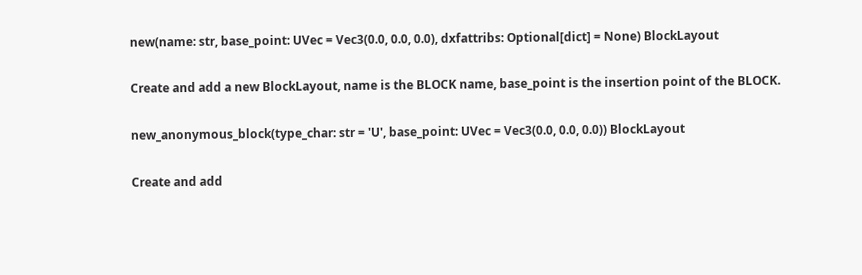new(name: str, base_point: UVec = Vec3(0.0, 0.0, 0.0), dxfattribs: Optional[dict] = None) BlockLayout

Create and add a new BlockLayout, name is the BLOCK name, base_point is the insertion point of the BLOCK.

new_anonymous_block(type_char: str = 'U', base_point: UVec = Vec3(0.0, 0.0, 0.0)) BlockLayout

Create and add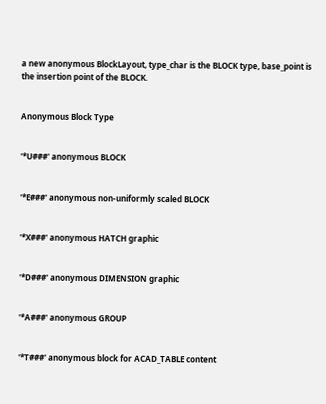a new anonymous BlockLayout, type_char is the BLOCK type, base_point is the insertion point of the BLOCK.


Anonymous Block Type


'*U###' anonymous BLOCK


'*E###' anonymous non-uniformly scaled BLOCK


'*X###' anonymous HATCH graphic


'*D###' anonymous DIMENSION graphic


'*A###' anonymous GROUP


'*T###' anonymous block for ACAD_TABLE content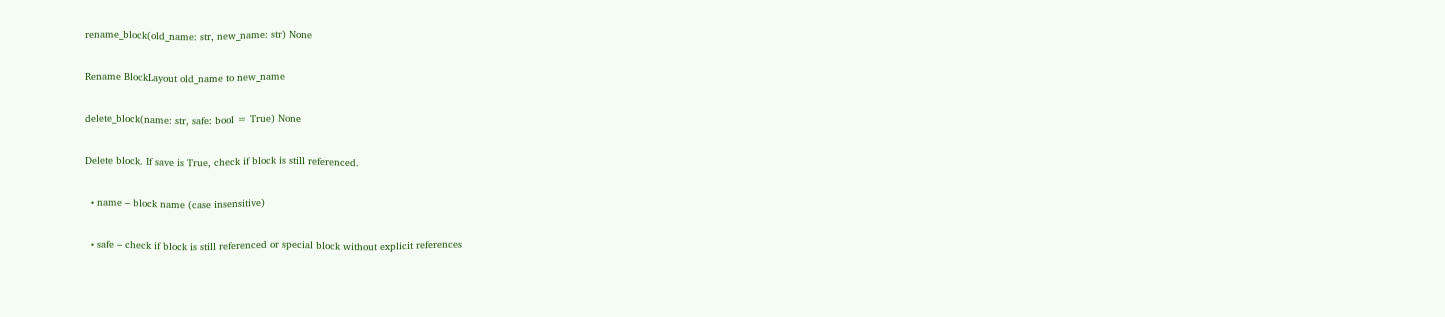rename_block(old_name: str, new_name: str) None

Rename BlockLayout old_name to new_name

delete_block(name: str, safe: bool = True) None

Delete block. If save is True, check if block is still referenced.

  • name – block name (case insensitive)

  • safe – check if block is still referenced or special block without explicit references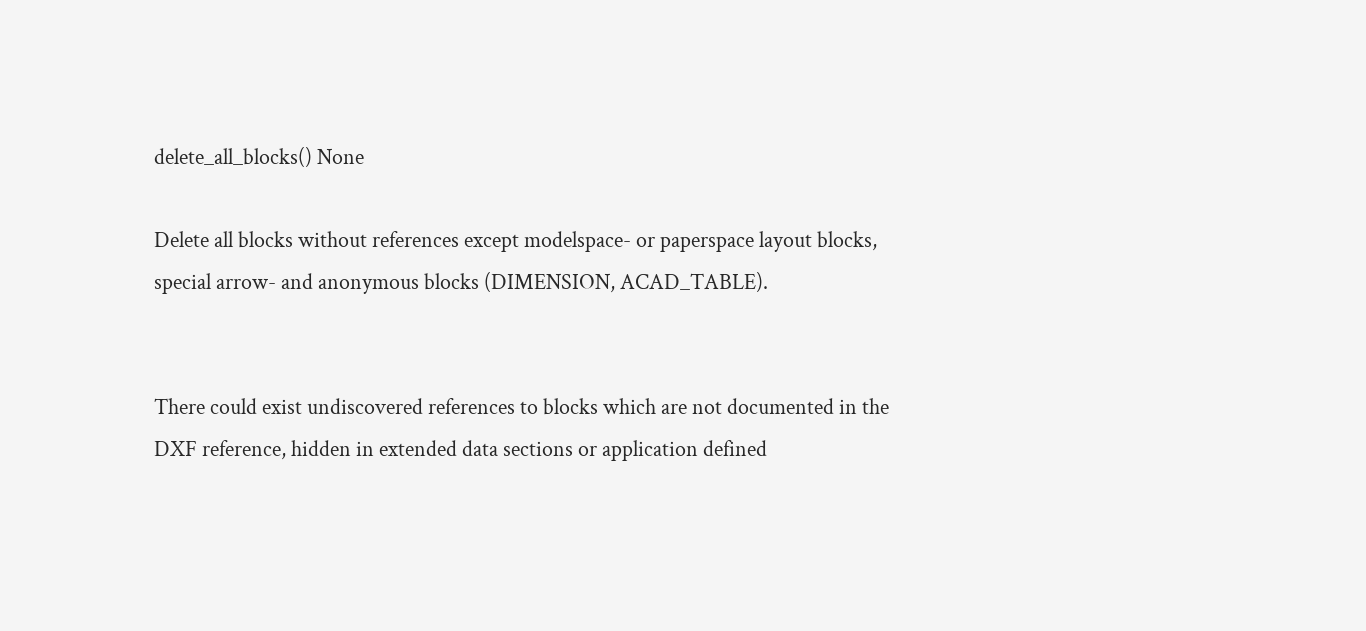delete_all_blocks() None

Delete all blocks without references except modelspace- or paperspace layout blocks, special arrow- and anonymous blocks (DIMENSION, ACAD_TABLE).


There could exist undiscovered references to blocks which are not documented in the DXF reference, hidden in extended data sections or application defined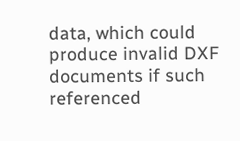data, which could produce invalid DXF documents if such referenced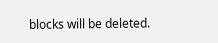blocks will be deleted.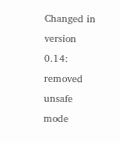Changed in version 0.14: removed unsafe mode